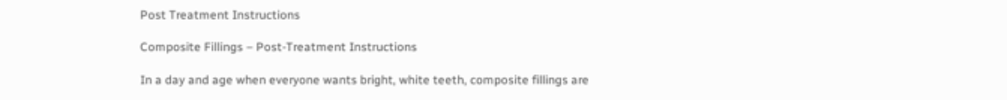Post Treatment Instructions

Composite Fillings – Post-Treatment Instructions

In a day and age when everyone wants bright, white teeth, composite fillings are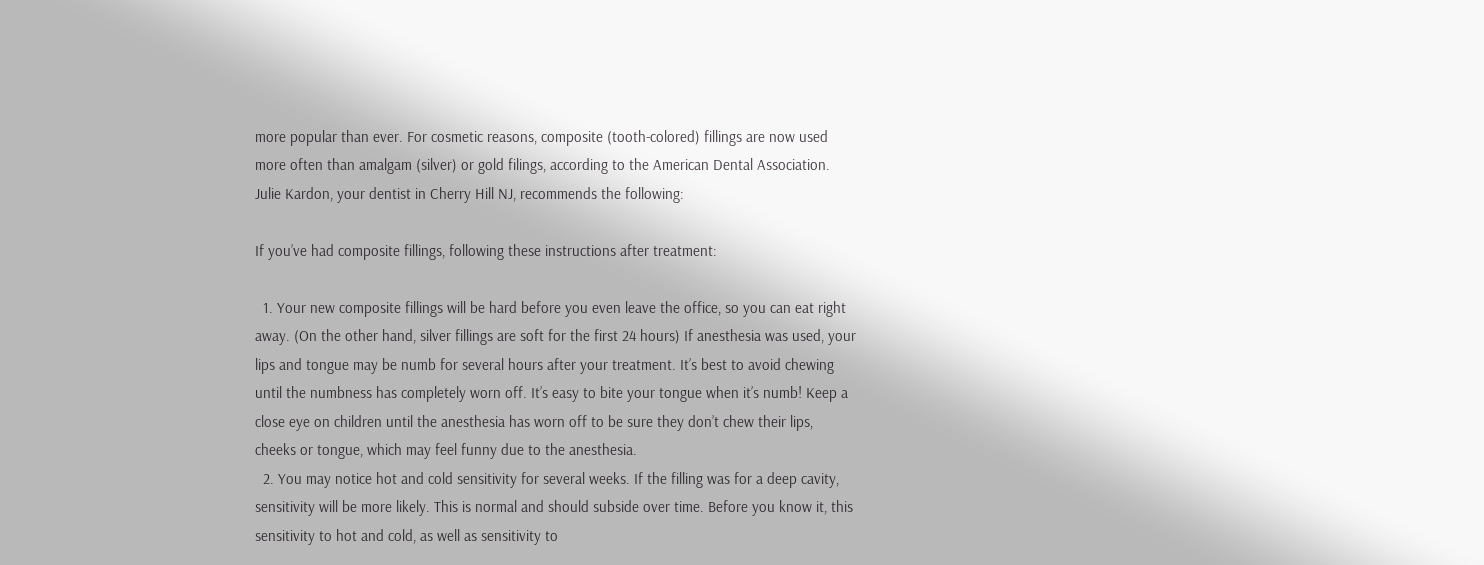more popular than ever. For cosmetic reasons, composite (tooth-colored) fillings are now used more often than amalgam (silver) or gold filings, according to the American Dental Association. Julie Kardon, your dentist in Cherry Hill NJ, recommends the following:

If you’ve had composite fillings, following these instructions after treatment:

  1. Your new composite fillings will be hard before you even leave the office, so you can eat right away. (On the other hand, silver fillings are soft for the first 24 hours) If anesthesia was used, your lips and tongue may be numb for several hours after your treatment. It’s best to avoid chewing until the numbness has completely worn off. It’s easy to bite your tongue when it’s numb! Keep a close eye on children until the anesthesia has worn off to be sure they don’t chew their lips, cheeks or tongue, which may feel funny due to the anesthesia.
  2. You may notice hot and cold sensitivity for several weeks. If the filling was for a deep cavity, sensitivity will be more likely. This is normal and should subside over time. Before you know it, this sensitivity to hot and cold, as well as sensitivity to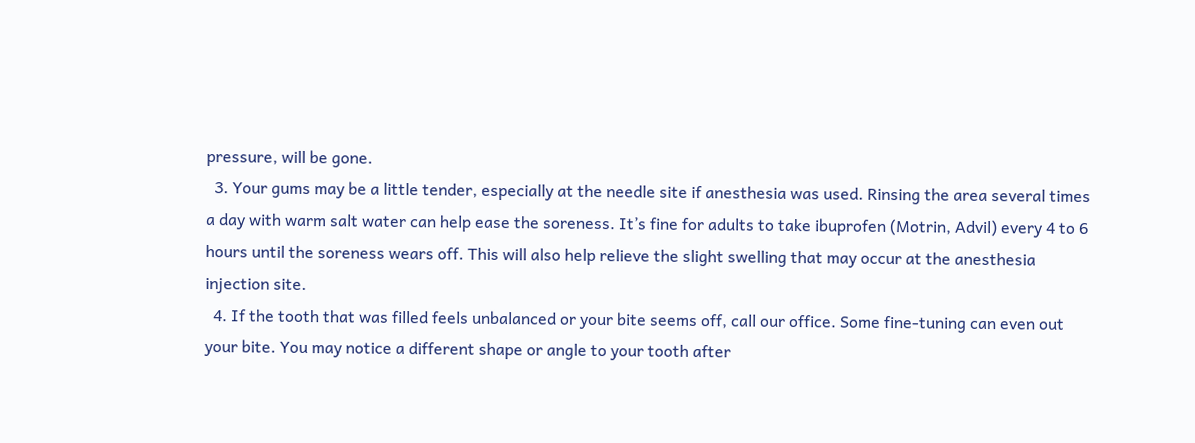pressure, will be gone.
  3. Your gums may be a little tender, especially at the needle site if anesthesia was used. Rinsing the area several times a day with warm salt water can help ease the soreness. It’s fine for adults to take ibuprofen (Motrin, Advil) every 4 to 6 hours until the soreness wears off. This will also help relieve the slight swelling that may occur at the anesthesia injection site.
  4. If the tooth that was filled feels unbalanced or your bite seems off, call our office. Some fine-tuning can even out your bite. You may notice a different shape or angle to your tooth after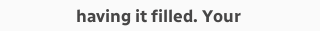having it filled. Your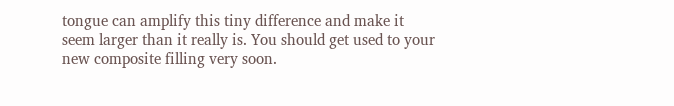tongue can amplify this tiny difference and make it seem larger than it really is. You should get used to your new composite filling very soon.